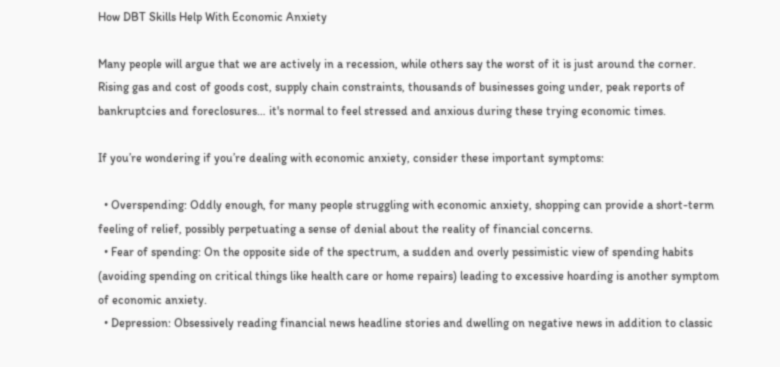How DBT Skills Help With Economic Anxiety

Many people will argue that we are actively in a recession, while others say the worst of it is just around the corner. Rising gas and cost of goods cost, supply chain constraints, thousands of businesses going under, peak reports of bankruptcies and foreclosures… it's normal to feel stressed and anxious during these trying economic times.

If you’re wondering if you’re dealing with economic anxiety, consider these important symptoms:

  • Overspending: Oddly enough, for many people struggling with economic anxiety, shopping can provide a short-term feeling of relief, possibly perpetuating a sense of denial about the reality of financial concerns.
  • Fear of spending: On the opposite side of the spectrum, a sudden and overly pessimistic view of spending habits (avoiding spending on critical things like health care or home repairs) leading to excessive hoarding is another symptom of economic anxiety.
  • Depression: Obsessively reading financial news headline stories and dwelling on negative news in addition to classic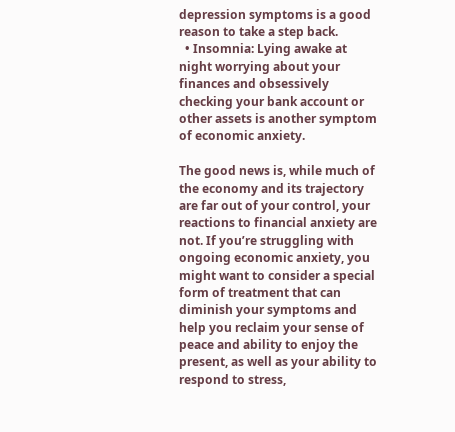depression symptoms is a good reason to take a step back.
  • Insomnia: Lying awake at night worrying about your finances and obsessively checking your bank account or other assets is another symptom of economic anxiety.

The good news is, while much of the economy and its trajectory are far out of your control, your reactions to financial anxiety are not. If you’re struggling with ongoing economic anxiety, you might want to consider a special form of treatment that can diminish your symptoms and help you reclaim your sense of peace and ability to enjoy the present, as well as your ability to respond to stress,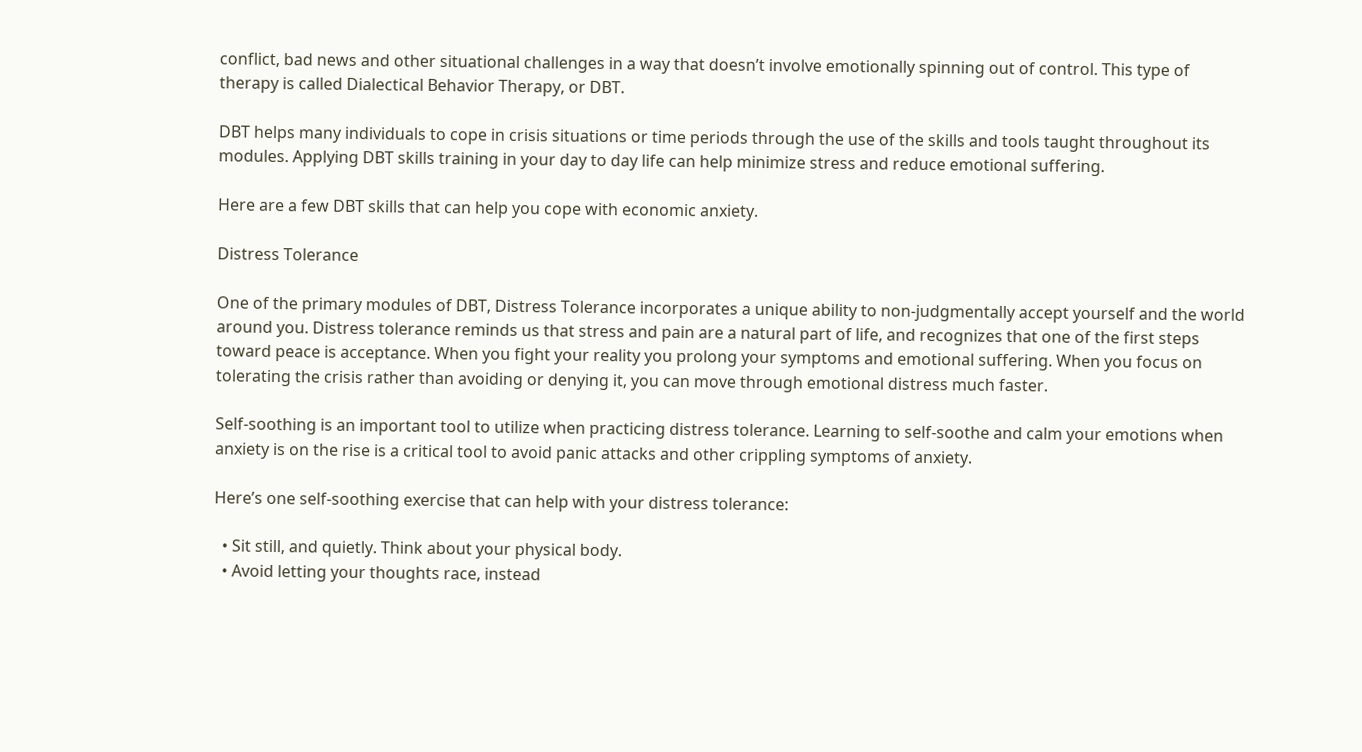conflict, bad news and other situational challenges in a way that doesn’t involve emotionally spinning out of control. This type of therapy is called Dialectical Behavior Therapy, or DBT.

DBT helps many individuals to cope in crisis situations or time periods through the use of the skills and tools taught throughout its modules. Applying DBT skills training in your day to day life can help minimize stress and reduce emotional suffering.

Here are a few DBT skills that can help you cope with economic anxiety.

Distress Tolerance

One of the primary modules of DBT, Distress Tolerance incorporates a unique ability to non-judgmentally accept yourself and the world around you. Distress tolerance reminds us that stress and pain are a natural part of life, and recognizes that one of the first steps toward peace is acceptance. When you fight your reality you prolong your symptoms and emotional suffering. When you focus on tolerating the crisis rather than avoiding or denying it, you can move through emotional distress much faster.

Self-soothing is an important tool to utilize when practicing distress tolerance. Learning to self-soothe and calm your emotions when anxiety is on the rise is a critical tool to avoid panic attacks and other crippling symptoms of anxiety.

Here’s one self-soothing exercise that can help with your distress tolerance:

  • Sit still, and quietly. Think about your physical body.
  • Avoid letting your thoughts race, instead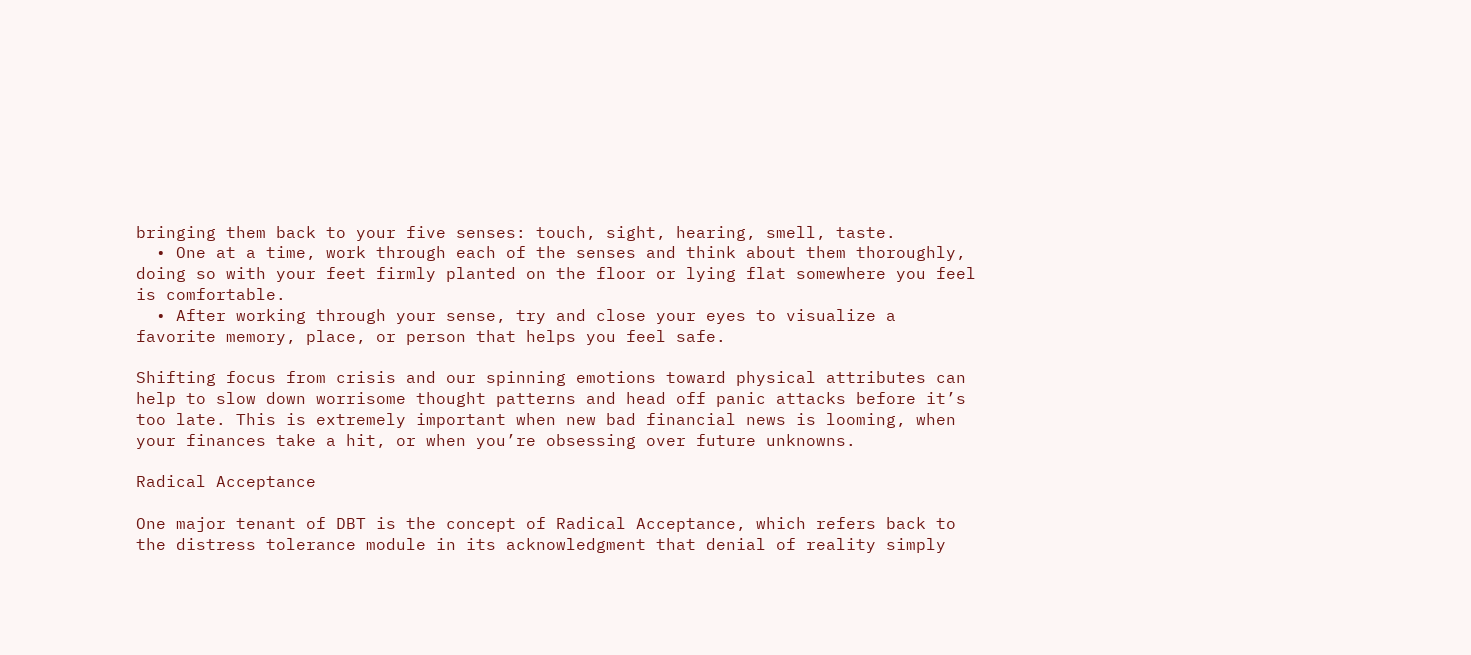bringing them back to your five senses: touch, sight, hearing, smell, taste.
  • One at a time, work through each of the senses and think about them thoroughly, doing so with your feet firmly planted on the floor or lying flat somewhere you feel is comfortable.
  • After working through your sense, try and close your eyes to visualize a favorite memory, place, or person that helps you feel safe.

Shifting focus from crisis and our spinning emotions toward physical attributes can help to slow down worrisome thought patterns and head off panic attacks before it’s too late. This is extremely important when new bad financial news is looming, when your finances take a hit, or when you’re obsessing over future unknowns.

Radical Acceptance

One major tenant of DBT is the concept of Radical Acceptance, which refers back to the distress tolerance module in its acknowledgment that denial of reality simply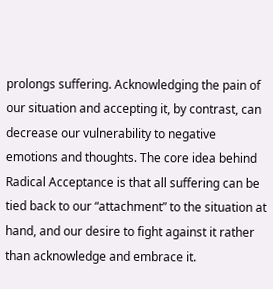prolongs suffering. Acknowledging the pain of our situation and accepting it, by contrast, can decrease our vulnerability to negative emotions and thoughts. The core idea behind Radical Acceptance is that all suffering can be tied back to our “attachment” to the situation at hand, and our desire to fight against it rather than acknowledge and embrace it.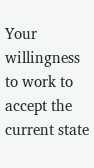Your willingness to work to accept the current state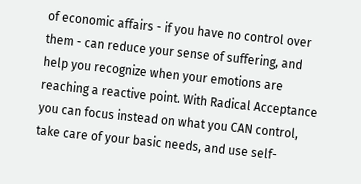of economic affairs - if you have no control over them - can reduce your sense of suffering, and help you recognize when your emotions are reaching a reactive point. With Radical Acceptance you can focus instead on what you CAN control, take care of your basic needs, and use self-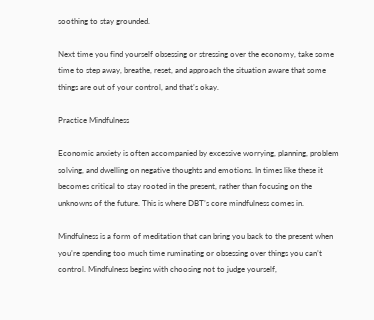soothing to stay grounded.

Next time you find yourself obsessing or stressing over the economy, take some time to step away, breathe, reset, and approach the situation aware that some things are out of your control, and that’s okay.

Practice Mindfulness

Economic anxiety is often accompanied by excessive worrying, planning, problem solving, and dwelling on negative thoughts and emotions. In times like these it becomes critical to stay rooted in the present, rather than focusing on the unknowns of the future. This is where DBT’s core mindfulness comes in.

Mindfulness is a form of meditation that can bring you back to the present when you’re spending too much time ruminating or obsessing over things you can’t control. Mindfulness begins with choosing not to judge yourself,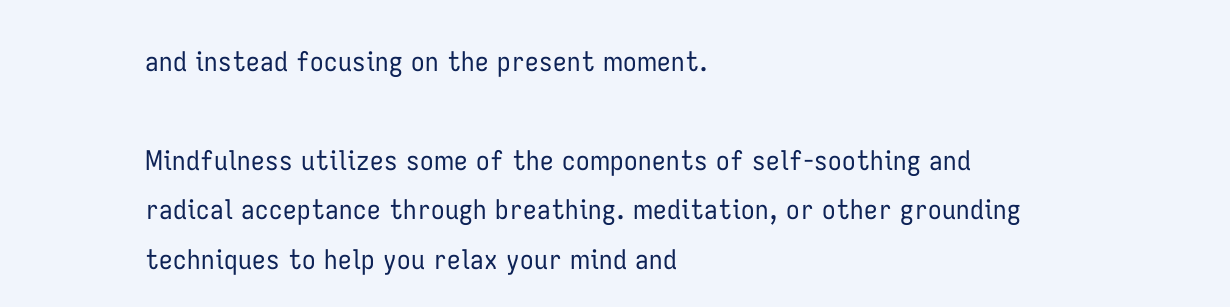and instead focusing on the present moment.

Mindfulness utilizes some of the components of self-soothing and radical acceptance through breathing. meditation, or other grounding techniques to help you relax your mind and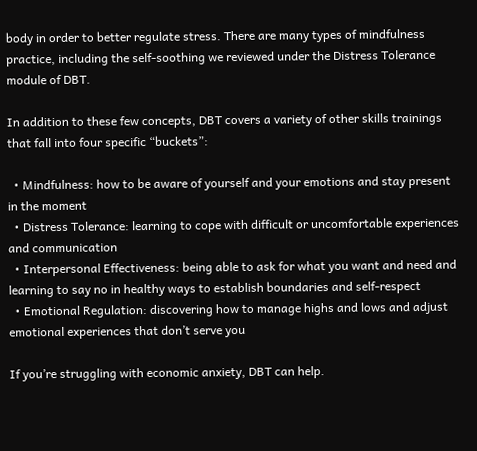body in order to better regulate stress. There are many types of mindfulness practice, including the self-soothing we reviewed under the Distress Tolerance module of DBT.

In addition to these few concepts, DBT covers a variety of other skills trainings that fall into four specific “buckets”:

  • Mindfulness: how to be aware of yourself and your emotions and stay present in the moment
  • Distress Tolerance: learning to cope with difficult or uncomfortable experiences and communication
  • Interpersonal Effectiveness: being able to ask for what you want and need and learning to say no in healthy ways to establish boundaries and self-respect
  • Emotional Regulation: discovering how to manage highs and lows and adjust emotional experiences that don’t serve you

If you’re struggling with economic anxiety, DBT can help.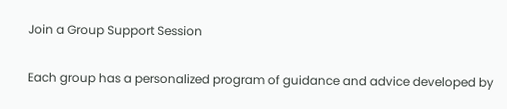Join a Group Support Session

Each group has a personalized program of guidance and advice developed by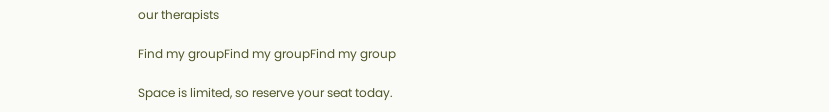our therapists

Find my groupFind my groupFind my group

Space is limited, so reserve your seat today.